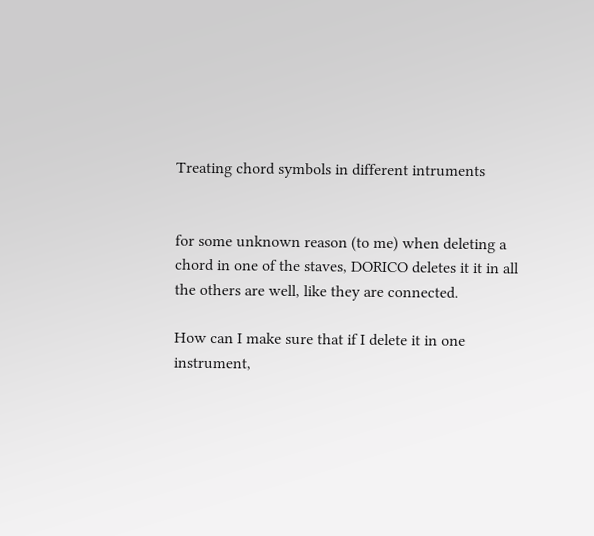Treating chord symbols in different intruments


for some unknown reason (to me) when deleting a chord in one of the staves, DORICO deletes it it in all the others are well, like they are connected.

How can I make sure that if I delete it in one instrument,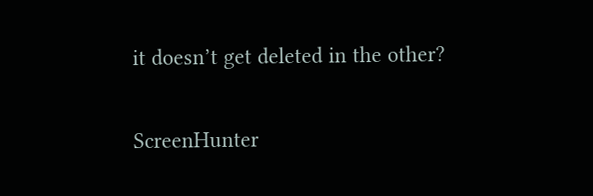it doesn’t get deleted in the other?

ScreenHunter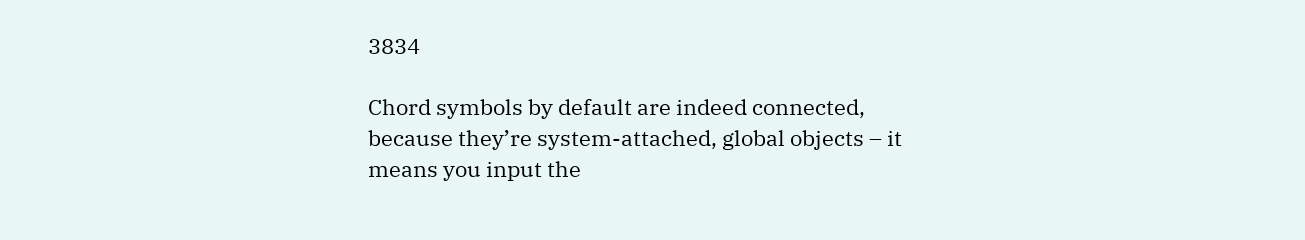3834

Chord symbols by default are indeed connected, because they’re system-attached, global objects – it means you input the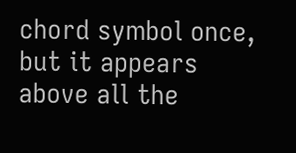chord symbol once, but it appears above all the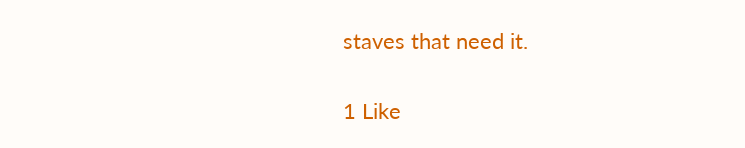staves that need it.

1 Like